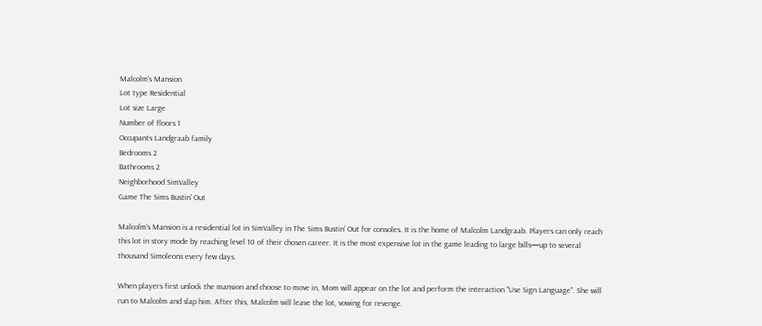Malcolm's Mansion
Lot type Residential
Lot size Large
Number of floors 1
Occupants Landgraab family
Bedrooms 2
Bathrooms 2
Neighborhood SimValley
Game The Sims Bustin' Out

Malcolm's Mansion is a residential lot in SimValley in The Sims Bustin' Out for consoles. It is the home of Malcolm Landgraab. Players can only reach this lot in story mode by reaching level 10 of their chosen career. It is the most expensive lot in the game leading to large bills—up to several thousand Simoleons every few days.

When players first unlock the mansion and choose to move in, Mom will appear on the lot and perform the interaction "Use Sign Language". She will run to Malcolm and slap him. After this, Malcolm will leave the lot, vowing for revenge.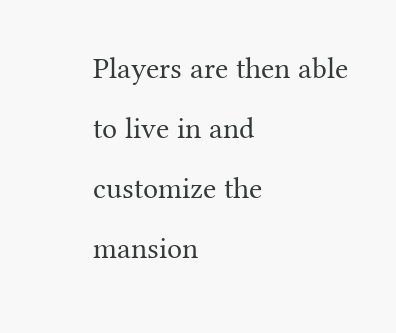Players are then able to live in and customize the mansion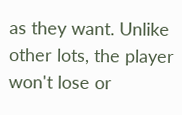as they want. Unlike other lots, the player won't lose or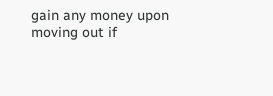gain any money upon moving out if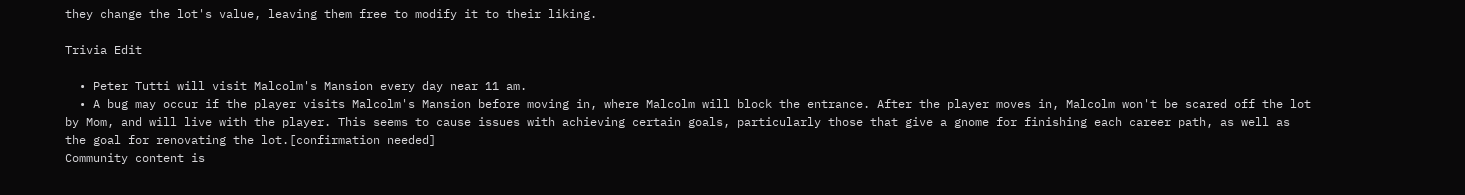they change the lot's value, leaving them free to modify it to their liking.

Trivia Edit

  • Peter Tutti will visit Malcolm's Mansion every day near 11 am.
  • A bug may occur if the player visits Malcolm's Mansion before moving in, where Malcolm will block the entrance. After the player moves in, Malcolm won't be scared off the lot by Mom, and will live with the player. This seems to cause issues with achieving certain goals, particularly those that give a gnome for finishing each career path, as well as the goal for renovating the lot.[confirmation needed]
Community content is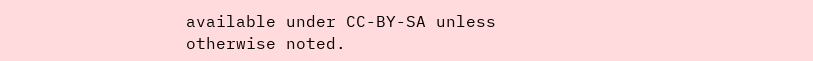available under CC-BY-SA unless otherwise noted.